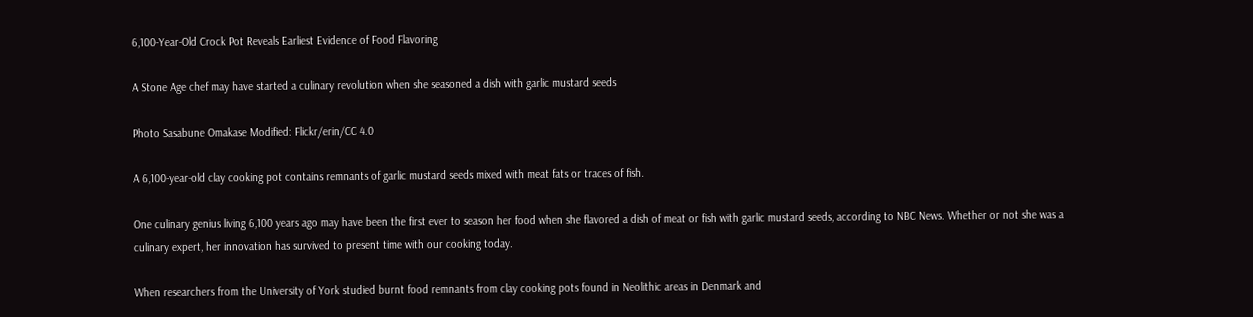6,100-Year-Old Crock Pot Reveals Earliest Evidence of Food Flavoring

A Stone Age chef may have started a culinary revolution when she seasoned a dish with garlic mustard seeds

Photo Sasabune Omakase Modified: Flickr/erin/CC 4.0

A 6,100-year-old clay cooking pot contains remnants of garlic mustard seeds mixed with meat fats or traces of fish.

One culinary genius living 6,100 years ago may have been the first ever to season her food when she flavored a dish of meat or fish with garlic mustard seeds, according to NBC News. Whether or not she was a culinary expert, her innovation has survived to present time with our cooking today.

When researchers from the University of York studied burnt food remnants from clay cooking pots found in Neolithic areas in Denmark and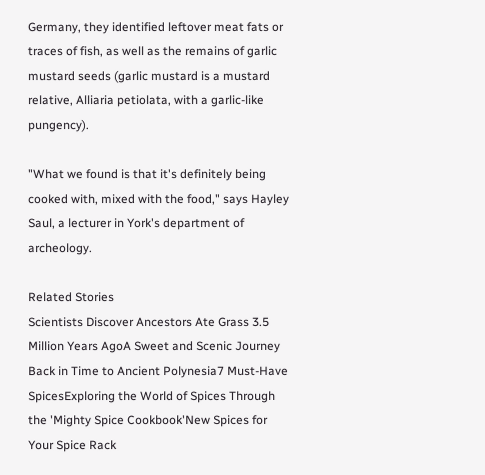Germany, they identified leftover meat fats or traces of fish, as well as the remains of garlic mustard seeds (garlic mustard is a mustard relative, Alliaria petiolata, with a garlic-like pungency).

"What we found is that it's definitely being cooked with, mixed with the food," says Hayley Saul, a lecturer in York's department of archeology.

Related Stories
Scientists Discover Ancestors Ate Grass 3.5 Million Years AgoA Sweet and Scenic Journey Back in Time to Ancient Polynesia7 Must-Have SpicesExploring the World of Spices Through the 'Mighty Spice Cookbook'New Spices for Your Spice Rack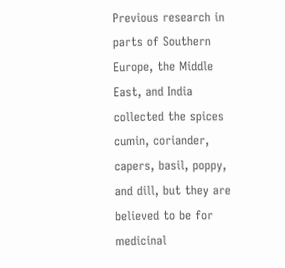Previous research in parts of Southern Europe, the Middle East, and India collected the spices cumin, coriander, capers, basil, poppy, and dill, but they are believed to be for medicinal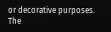or decorative purposes. The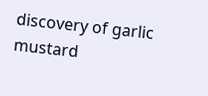discovery of garlic mustard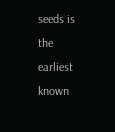seeds is the earliest known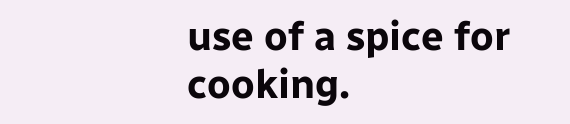use of a spice for cooking.